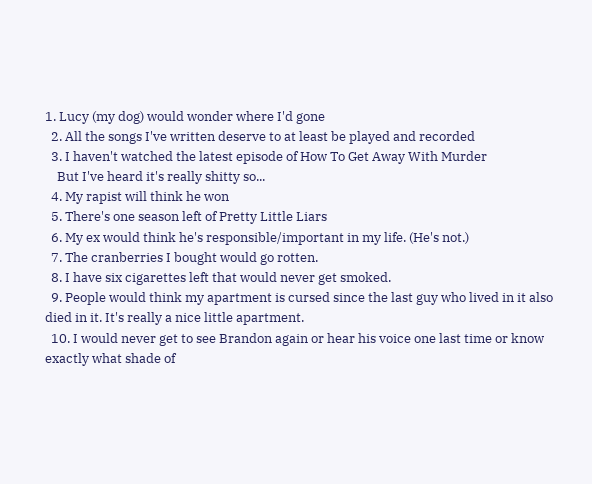1. Lucy (my dog) would wonder where I'd gone
  2. All the songs I've written deserve to at least be played and recorded
  3. I haven't watched the latest episode of How To Get Away With Murder
    But I've heard it's really shitty so...
  4. My rapist will think he won
  5. There's one season left of Pretty Little Liars
  6. My ex would think he's responsible/important in my life. (He's not.)
  7. The cranberries I bought would go rotten.
  8. I have six cigarettes left that would never get smoked.
  9. People would think my apartment is cursed since the last guy who lived in it also died in it. It's really a nice little apartment.
  10. I would never get to see Brandon again or hear his voice one last time or know exactly what shade of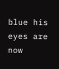blue his eyes are now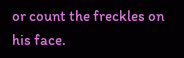or count the freckles on his face.